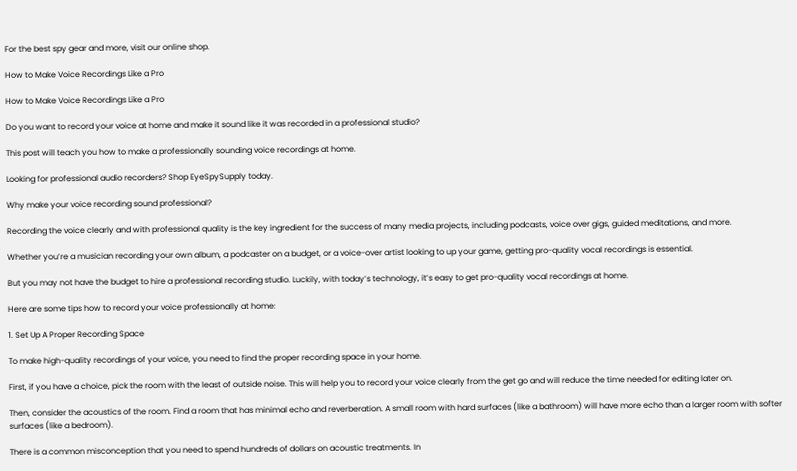For the best spy gear and more, visit our online shop.

How to Make Voice Recordings Like a Pro

How to Make Voice Recordings Like a Pro

Do you want to record your voice at home and make it sound like it was recorded in a professional studio?

This post will teach you how to make a professionally sounding voice recordings at home.

Looking for professional audio recorders? Shop EyeSpySupply today.

Why make your voice recording sound professional?

Recording the voice clearly and with professional quality is the key ingredient for the success of many media projects, including podcasts, voice over gigs, guided meditations, and more.

Whether you’re a musician recording your own album, a podcaster on a budget, or a voice-over artist looking to up your game, getting pro-quality vocal recordings is essential.

But you may not have the budget to hire a professional recording studio. Luckily, with today’s technology, it’s easy to get pro-quality vocal recordings at home.

Here are some tips how to record your voice professionally at home:

1. Set Up A Proper Recording Space

To make high-quality recordings of your voice, you need to find the proper recording space in your home.

First, if you have a choice, pick the room with the least of outside noise. This will help you to record your voice clearly from the get go and will reduce the time needed for editing later on.

Then, consider the acoustics of the room. Find a room that has minimal echo and reverberation. A small room with hard surfaces (like a bathroom) will have more echo than a larger room with softer surfaces (like a bedroom).

There is a common misconception that you need to spend hundreds of dollars on acoustic treatments. In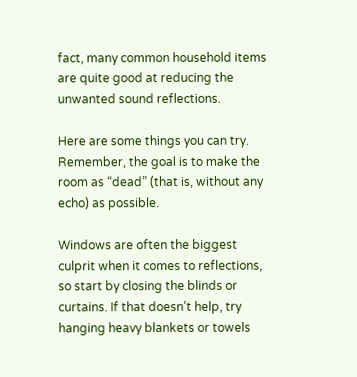fact, many common household items are quite good at reducing the unwanted sound reflections.

Here are some things you can try. Remember, the goal is to make the room as “dead” (that is, without any echo) as possible.

Windows are often the biggest culprit when it comes to reflections, so start by closing the blinds or curtains. If that doesn’t help, try hanging heavy blankets or towels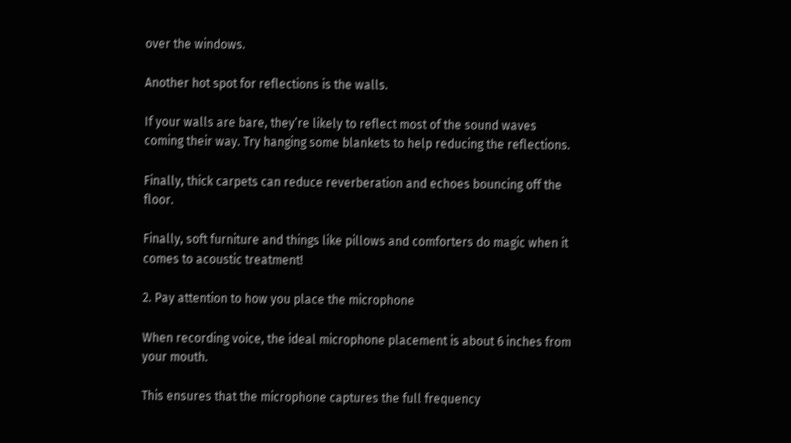over the windows.

Another hot spot for reflections is the walls.

If your walls are bare, they’re likely to reflect most of the sound waves coming their way. Try hanging some blankets to help reducing the reflections.

Finally, thick carpets can reduce reverberation and echoes bouncing off the floor.

Finally, soft furniture and things like pillows and comforters do magic when it comes to acoustic treatment!

2. Pay attention to how you place the microphone

When recording voice, the ideal microphone placement is about 6 inches from your mouth.

This ensures that the microphone captures the full frequency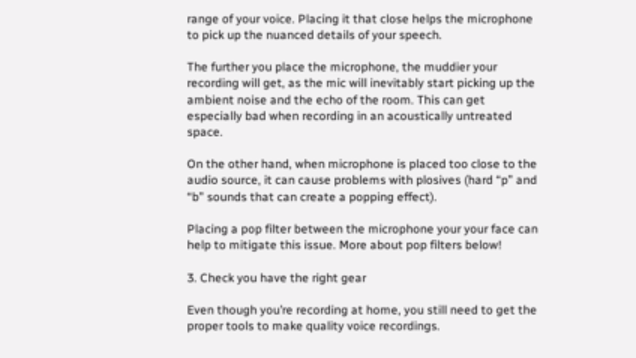range of your voice. Placing it that close helps the microphone to pick up the nuanced details of your speech.

The further you place the microphone, the muddier your recording will get, as the mic will inevitably start picking up the ambient noise and the echo of the room. This can get especially bad when recording in an acoustically untreated space.

On the other hand, when microphone is placed too close to the audio source, it can cause problems with plosives (hard “p” and “b” sounds that can create a popping effect).

Placing a pop filter between the microphone your your face can help to mitigate this issue. More about pop filters below!

3. Check you have the right gear

Even though you’re recording at home, you still need to get the proper tools to make quality voice recordings.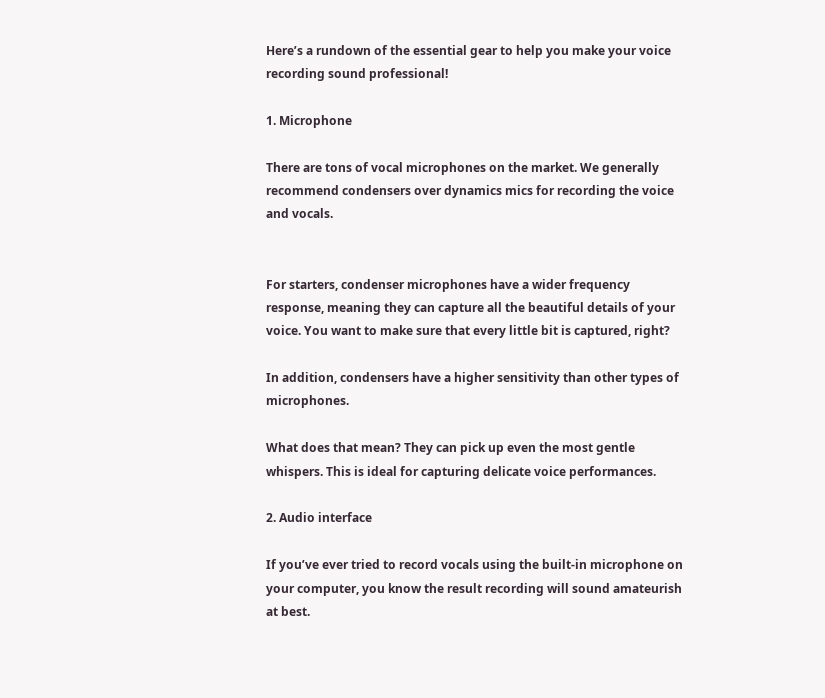Here’s a rundown of the essential gear to help you make your voice recording sound professional!

1. Microphone

There are tons of vocal microphones on the market. We generally recommend condensers over dynamics mics for recording the voice and vocals.


For starters, condenser microphones have a wider frequency response, meaning they can capture all the beautiful details of your voice. You want to make sure that every little bit is captured, right?

In addition, condensers have a higher sensitivity than other types of microphones.

What does that mean? They can pick up even the most gentle whispers. This is ideal for capturing delicate voice performances.

2. Audio interface

If you’ve ever tried to record vocals using the built-in microphone on your computer, you know the result recording will sound amateurish at best.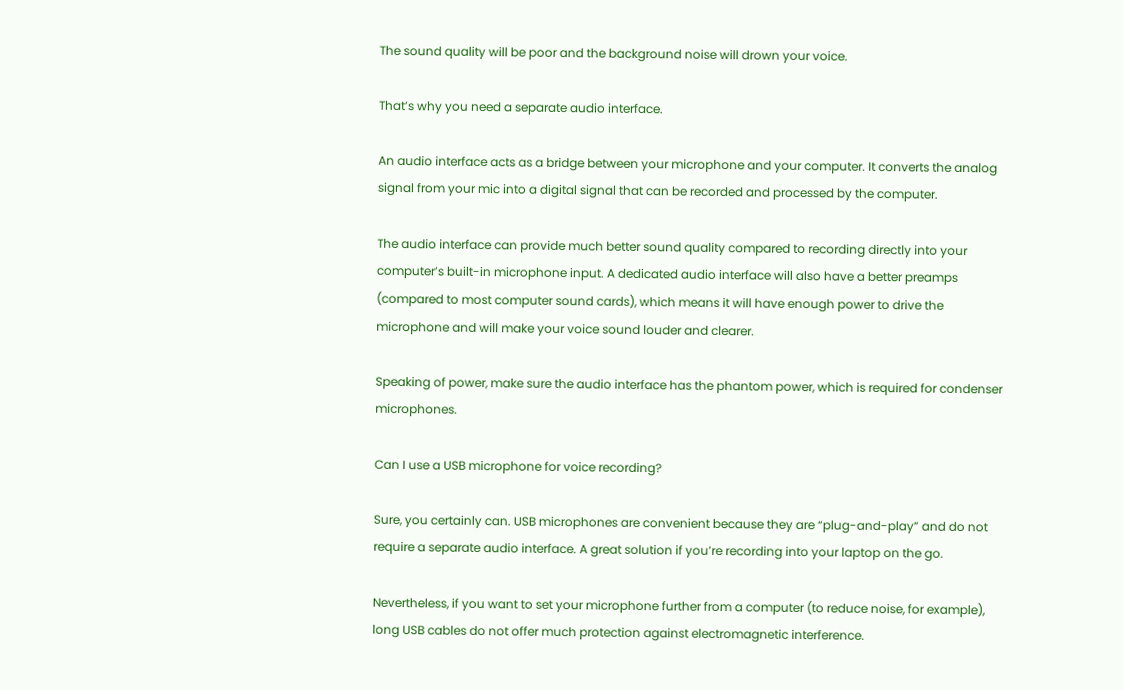The sound quality will be poor and the background noise will drown your voice.

That’s why you need a separate audio interface.

An audio interface acts as a bridge between your microphone and your computer. It converts the analog signal from your mic into a digital signal that can be recorded and processed by the computer.

The audio interface can provide much better sound quality compared to recording directly into your computer’s built-in microphone input. A dedicated audio interface will also have a better preamps (compared to most computer sound cards), which means it will have enough power to drive the microphone and will make your voice sound louder and clearer.

Speaking of power, make sure the audio interface has the phantom power, which is required for condenser microphones.

Can I use a USB microphone for voice recording?

Sure, you certainly can. USB microphones are convenient because they are “plug-and-play” and do not require a separate audio interface. A great solution if you’re recording into your laptop on the go.

Nevertheless, if you want to set your microphone further from a computer (to reduce noise, for example), long USB cables do not offer much protection against electromagnetic interference.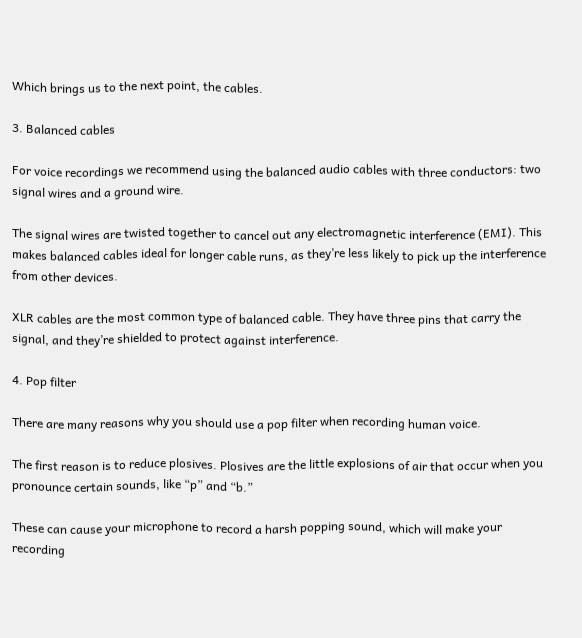Which brings us to the next point, the cables.

3. Balanced cables

For voice recordings we recommend using the balanced audio cables with three conductors: two signal wires and a ground wire.

The signal wires are twisted together to cancel out any electromagnetic interference (EMI). This makes balanced cables ideal for longer cable runs, as they’re less likely to pick up the interference from other devices.

XLR cables are the most common type of balanced cable. They have three pins that carry the signal, and they’re shielded to protect against interference.

4. Pop filter

There are many reasons why you should use a pop filter when recording human voice.

The first reason is to reduce plosives. Plosives are the little explosions of air that occur when you pronounce certain sounds, like “p” and “b.”

These can cause your microphone to record a harsh popping sound, which will make your recording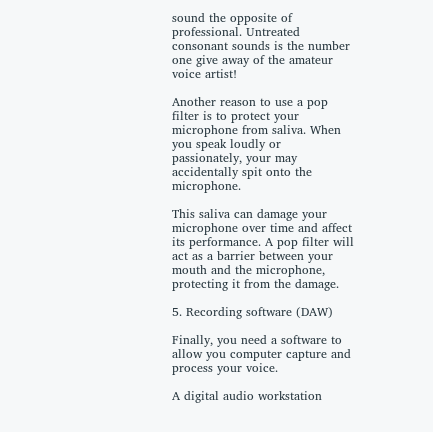sound the opposite of professional. Untreated consonant sounds is the number one give away of the amateur voice artist!

Another reason to use a pop filter is to protect your microphone from saliva. When you speak loudly or passionately, your may accidentally spit onto the microphone.

This saliva can damage your microphone over time and affect its performance. A pop filter will act as a barrier between your mouth and the microphone, protecting it from the damage.

5. Recording software (DAW)

Finally, you need a software to allow you computer capture and process your voice.

A digital audio workstation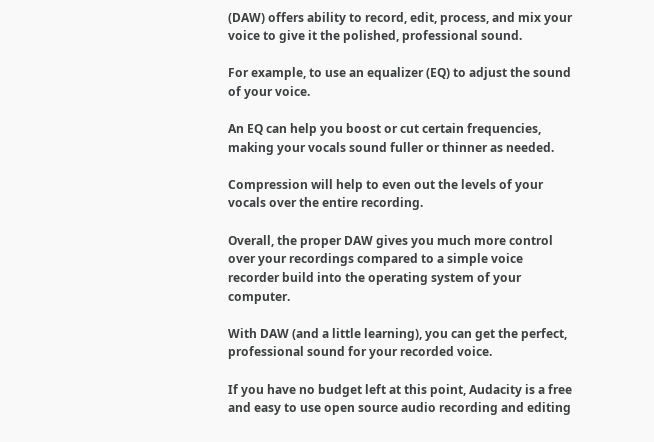(DAW) offers ability to record, edit, process, and mix your voice to give it the polished, professional sound.

For example, to use an equalizer (EQ) to adjust the sound of your voice.

An EQ can help you boost or cut certain frequencies, making your vocals sound fuller or thinner as needed.

Compression will help to even out the levels of your vocals over the entire recording.

Overall, the proper DAW gives you much more control over your recordings compared to a simple voice recorder build into the operating system of your computer.

With DAW (and a little learning), you can get the perfect, professional sound for your recorded voice.

If you have no budget left at this point, Audacity is a free and easy to use open source audio recording and editing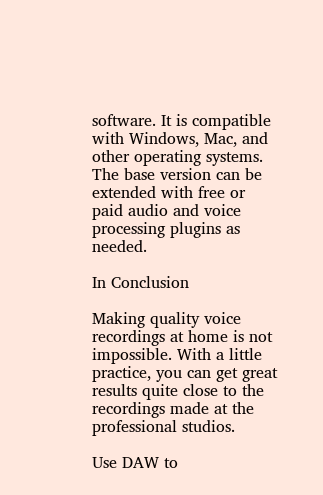software. It is compatible with Windows, Mac, and other operating systems. The base version can be extended with free or paid audio and voice processing plugins as needed.

In Conclusion

Making quality voice recordings at home is not impossible. With a little practice, you can get great results quite close to the recordings made at the professional studios.

Use DAW to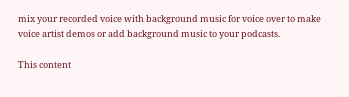mix your recorded voice with background music for voice over to make voice artist demos or add background music to your podcasts.

This content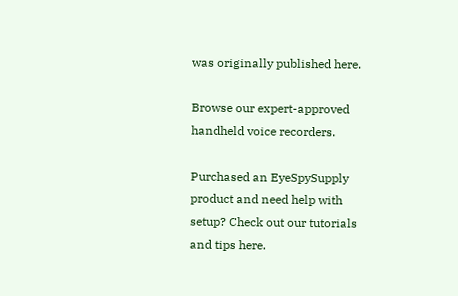was originally published here.

Browse our expert-approved handheld voice recorders.

Purchased an EyeSpySupply product and need help with setup? Check out our tutorials and tips here.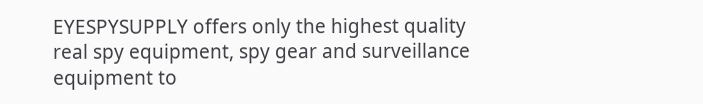EYESPYSUPPLY offers only the highest quality real spy equipment, spy gear and surveillance equipment to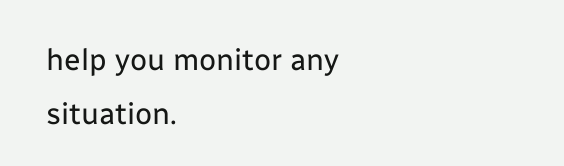help you monitor any situation.